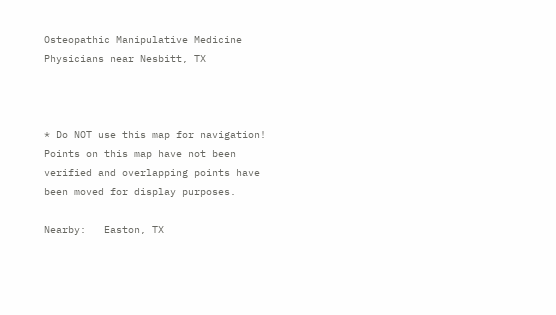Osteopathic Manipulative Medicine Physicians near Nesbitt, TX



* Do NOT use this map for navigation! Points on this map have not been verified and overlapping points have been moved for display purposes.

Nearby:   Easton, TX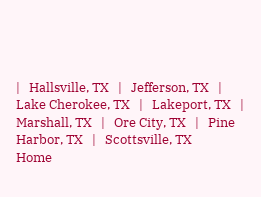|   Hallsville, TX   |   Jefferson, TX   |   Lake Cherokee, TX   |   Lakeport, TX   |   Marshall, TX   |   Ore City, TX   |   Pine Harbor, TX   |   Scottsville, TX
Home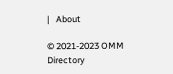|   About

© 2021-2023 OMM Directory